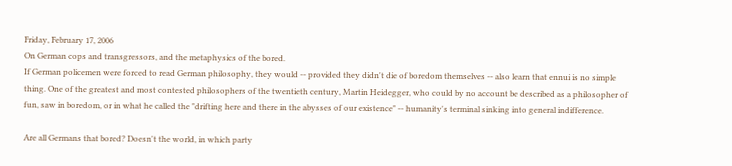Friday, February 17, 2006
On German cops and transgressors, and the metaphysics of the bored.
If German policemen were forced to read German philosophy, they would -- provided they didn't die of boredom themselves -- also learn that ennui is no simple thing. One of the greatest and most contested philosophers of the twentieth century, Martin Heidegger, who could by no account be described as a philosopher of fun, saw in boredom, or in what he called the "drifting here and there in the abysses of our existence" -- humanity's terminal sinking into general indifference.

Are all Germans that bored? Doesn't the world, in which party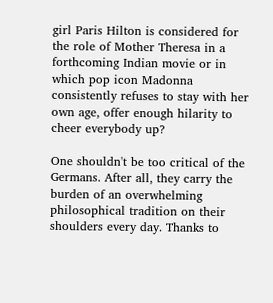girl Paris Hilton is considered for the role of Mother Theresa in a forthcoming Indian movie or in which pop icon Madonna consistently refuses to stay with her own age, offer enough hilarity to cheer everybody up?

One shouldn't be too critical of the Germans. After all, they carry the burden of an overwhelming philosophical tradition on their shoulders every day. Thanks to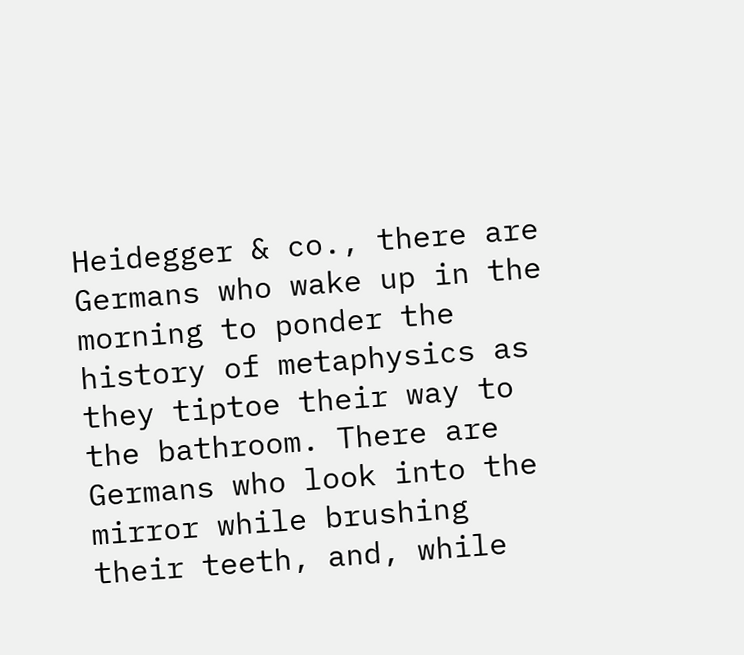Heidegger & co., there are Germans who wake up in the morning to ponder the history of metaphysics as they tiptoe their way to the bathroom. There are Germans who look into the mirror while brushing their teeth, and, while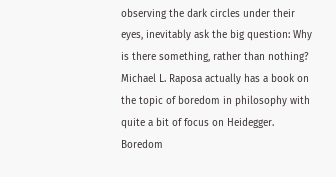observing the dark circles under their eyes, inevitably ask the big question: Why is there something, rather than nothing?
Michael L. Raposa actually has a book on the topic of boredom in philosophy with quite a bit of focus on Heidegger. Boredom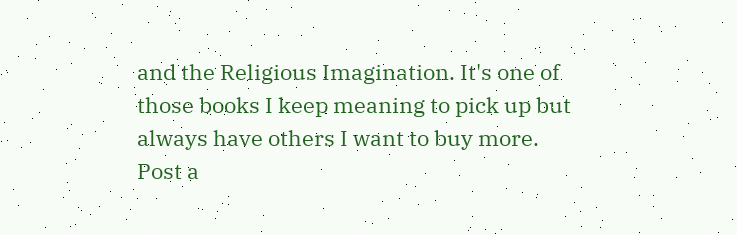and the Religious Imagination. It's one of those books I keep meaning to pick up but always have others I want to buy more.
Post a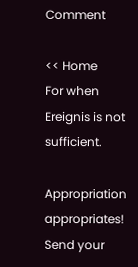Comment

<< Home
For when Ereignis is not sufficient.

Appropriation appropriates! Send your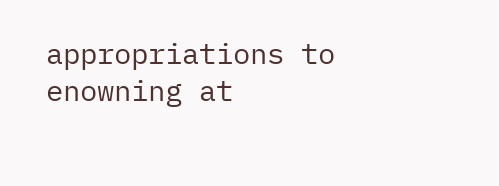appropriations to enowning at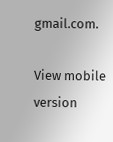gmail.com.

View mobile version